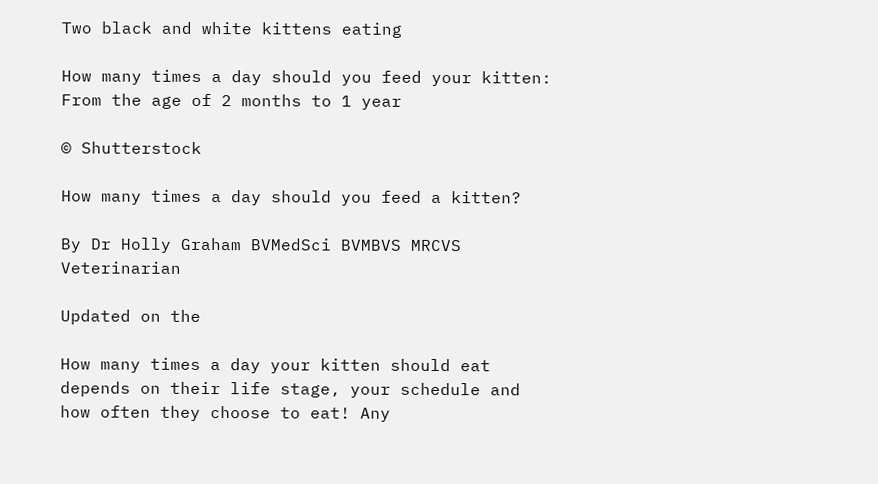Two black and white kittens eating

How many times a day should you feed your kitten: From the age of 2 months to 1 year

© Shutterstock

How many times a day should you feed a kitten?

By Dr Holly Graham BVMedSci BVMBVS MRCVS Veterinarian

Updated on the

How many times a day your kitten should eat depends on their life stage, your schedule and how often they choose to eat! Any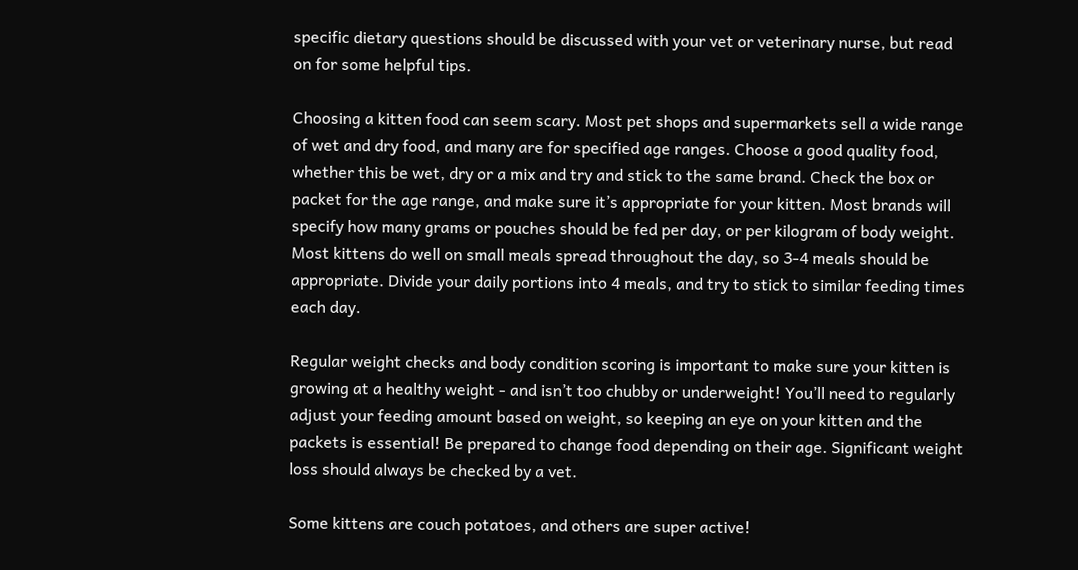specific dietary questions should be discussed with your vet or veterinary nurse, but read on for some helpful tips.

Choosing a kitten food can seem scary. Most pet shops and supermarkets sell a wide range of wet and dry food, and many are for specified age ranges. Choose a good quality food, whether this be wet, dry or a mix and try and stick to the same brand. Check the box or packet for the age range, and make sure it’s appropriate for your kitten. Most brands will specify how many grams or pouches should be fed per day, or per kilogram of body weight. Most kittens do well on small meals spread throughout the day, so 3-4 meals should be appropriate. Divide your daily portions into 4 meals, and try to stick to similar feeding times each day.

Regular weight checks and body condition scoring is important to make sure your kitten is growing at a healthy weight - and isn’t too chubby or underweight! You’ll need to regularly adjust your feeding amount based on weight, so keeping an eye on your kitten and the packets is essential! Be prepared to change food depending on their age. Significant weight loss should always be checked by a vet.

Some kittens are couch potatoes, and others are super active!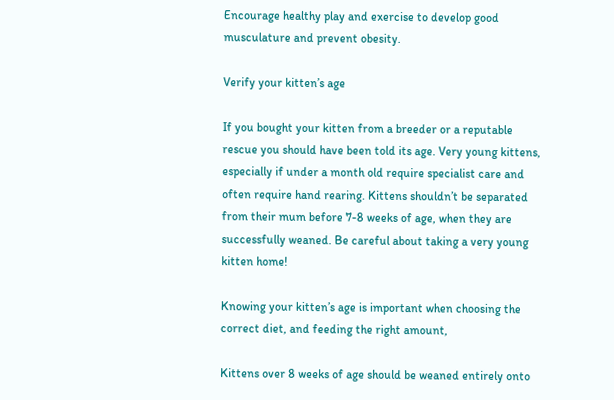Encourage healthy play and exercise to develop good musculature and prevent obesity.

Verify your kitten’s age

If you bought your kitten from a breeder or a reputable rescue you should have been told its age. Very young kittens, especially if under a month old require specialist care and often require hand rearing. Kittens shouldn’t be separated from their mum before 7-8 weeks of age, when they are successfully weaned. Be careful about taking a very young kitten home!

Knowing your kitten’s age is important when choosing the correct diet, and feeding the right amount,

Kittens over 8 weeks of age should be weaned entirely onto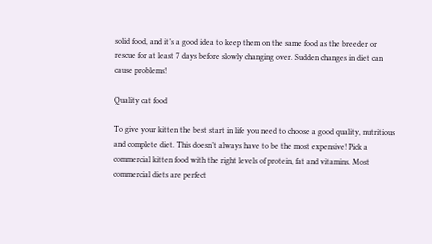solid food, and it’s a good idea to keep them on the same food as the breeder or rescue for at least 7 days before slowly changing over. Sudden changes in diet can cause problems!

Quality cat food

To give your kitten the best start in life you need to choose a good quality, nutritious and complete diet. This doesn’t always have to be the most expensive! Pick a commercial kitten food with the right levels of protein, fat and vitamins. Most commercial diets are perfect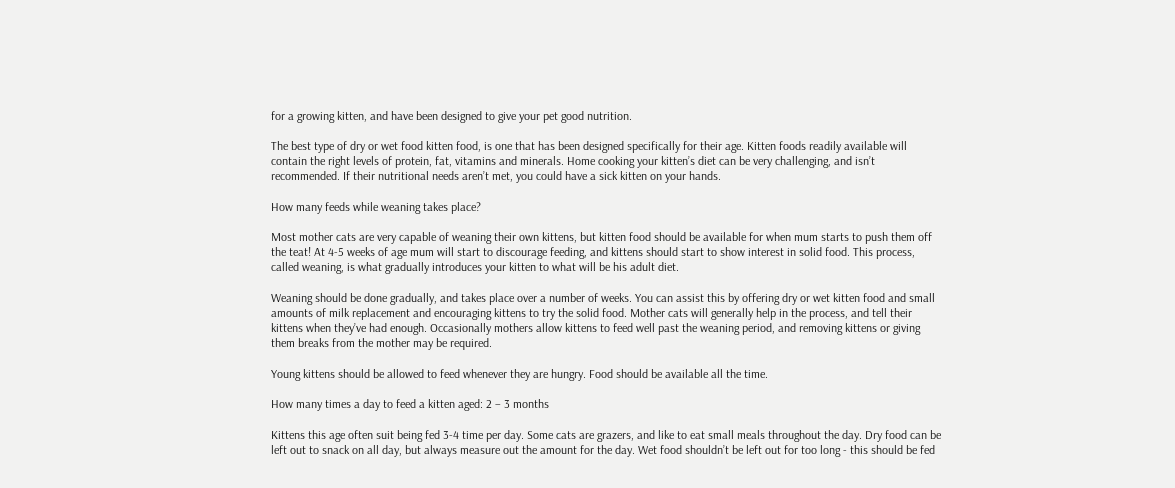for a growing kitten, and have been designed to give your pet good nutrition.

The best type of dry or wet food kitten food, is one that has been designed specifically for their age. Kitten foods readily available will contain the right levels of protein, fat, vitamins and minerals. Home cooking your kitten’s diet can be very challenging, and isn’t recommended. If their nutritional needs aren’t met, you could have a sick kitten on your hands.

How many feeds while weaning takes place?

Most mother cats are very capable of weaning their own kittens, but kitten food should be available for when mum starts to push them off the teat! At 4-5 weeks of age mum will start to discourage feeding, and kittens should start to show interest in solid food. This process, called weaning, is what gradually introduces your kitten to what will be his adult diet.

Weaning should be done gradually, and takes place over a number of weeks. You can assist this by offering dry or wet kitten food and small amounts of milk replacement and encouraging kittens to try the solid food. Mother cats will generally help in the process, and tell their kittens when they’ve had enough. Occasionally mothers allow kittens to feed well past the weaning period, and removing kittens or giving them breaks from the mother may be required.

Young kittens should be allowed to feed whenever they are hungry. Food should be available all the time.

How many times a day to feed a kitten aged: 2 – 3 months

Kittens this age often suit being fed 3-4 time per day. Some cats are grazers, and like to eat small meals throughout the day. Dry food can be left out to snack on all day, but always measure out the amount for the day. Wet food shouldn’t be left out for too long - this should be fed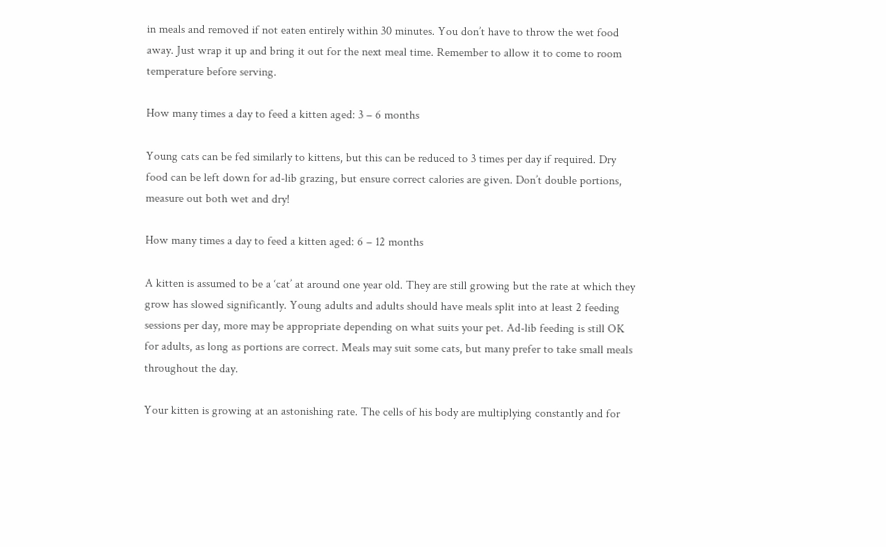in meals and removed if not eaten entirely within 30 minutes. You don’t have to throw the wet food away. Just wrap it up and bring it out for the next meal time. Remember to allow it to come to room temperature before serving.

How many times a day to feed a kitten aged: 3 – 6 months

Young cats can be fed similarly to kittens, but this can be reduced to 3 times per day if required. Dry food can be left down for ad-lib grazing, but ensure correct calories are given. Don’t double portions, measure out both wet and dry!

How many times a day to feed a kitten aged: 6 – 12 months

A kitten is assumed to be a ‘cat’ at around one year old. They are still growing but the rate at which they grow has slowed significantly. Young adults and adults should have meals split into at least 2 feeding sessions per day, more may be appropriate depending on what suits your pet. Ad-lib feeding is still OK for adults, as long as portions are correct. Meals may suit some cats, but many prefer to take small meals throughout the day.

Your kitten is growing at an astonishing rate. The cells of his body are multiplying constantly and for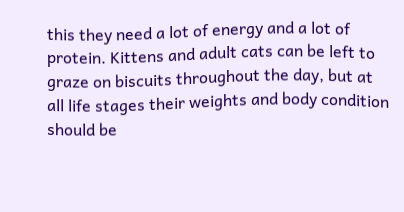this they need a lot of energy and a lot of protein. Kittens and adult cats can be left to graze on biscuits throughout the day, but at all life stages their weights and body condition should be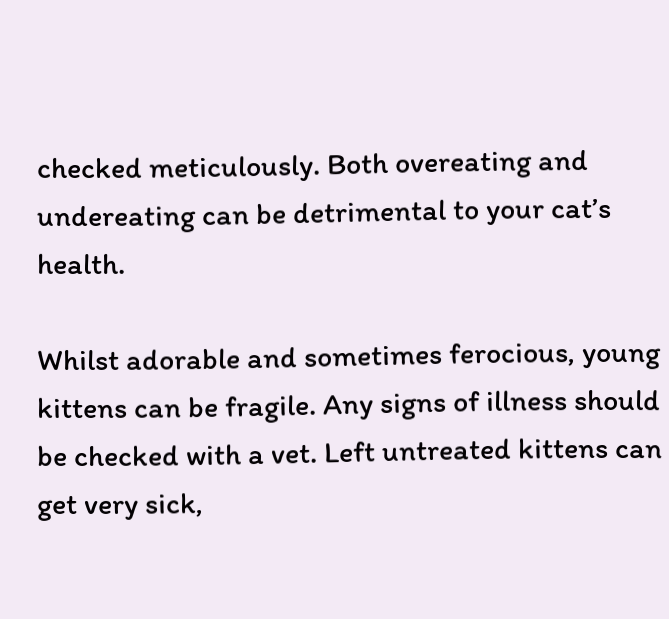checked meticulously. Both overeating and undereating can be detrimental to your cat’s health.

Whilst adorable and sometimes ferocious, young kittens can be fragile. Any signs of illness should be checked with a vet. Left untreated kittens can get very sick,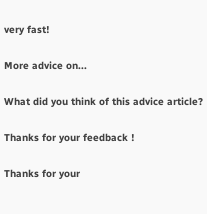very fast!

More advice on...

What did you think of this advice article?

Thanks for your feedback !

Thanks for your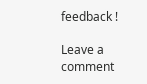feedback !

Leave a comment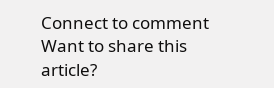Connect to comment
Want to share this article?